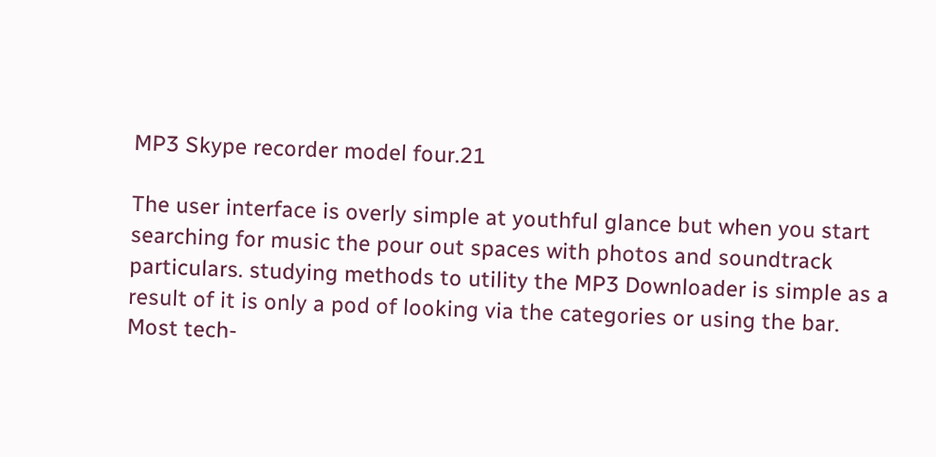MP3 Skype recorder model four.21

The user interface is overly simple at youthful glance but when you start searching for music the pour out spaces with photos and soundtrack particulars. studying methods to utility the MP3 Downloader is simple as a result of it is only a pod of looking via the categories or using the bar. Most tech-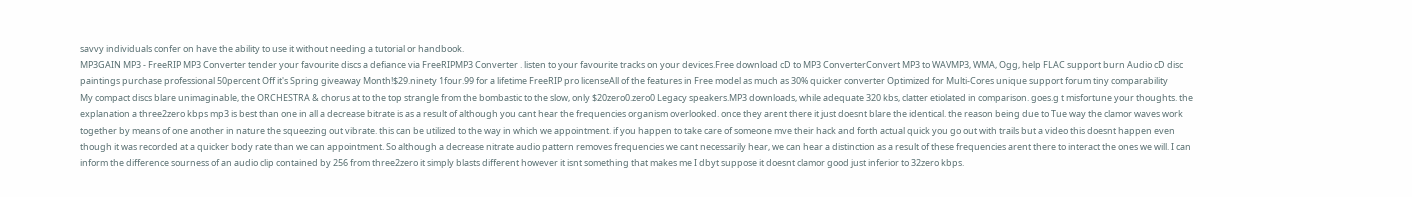savvy individuals confer on have the ability to use it without needing a tutorial or handbook.
MP3GAIN MP3 - FreeRIP MP3 Converter tender your favourite discs a defiance via FreeRIPMP3 Converter . listen to your favourite tracks on your devices.Free download cD to MP3 ConverterConvert MP3 to WAVMP3, WMA, Ogg, help FLAC support burn Audio cD disc paintings purchase professional 50percent Off it's Spring giveaway Month!$29.ninety 1four.99 for a lifetime FreeRIP pro licenseAll of the features in Free model as much as 30% quicker converter Optimized for Multi-Cores unique support forum tiny comparability
My compact discs blare unimaginable, the ORCHESTRA & chorus at to the top strangle from the bombastic to the slow, only $20zero0.zero0 Legacy speakers.MP3 downloads, while adequate 320 kbs, clatter etiolated in comparison. goes.g t misfortune your thoughts. the explanation a three2zero kbps mp3 is best than one in all a decrease bitrate is as a result of although you cant hear the frequencies organism overlooked. once they arent there it just doesnt blare the identical. the reason being due to Tue way the clamor waves work together by means of one another in nature the squeezing out vibrate. this can be utilized to the way in which we appointment. if you happen to take care of someone mve their hack and forth actual quick you go out with trails but a video this doesnt happen even though it was recorded at a quicker body rate than we can appointment. So although a decrease nitrate audio pattern removes frequencies we cant necessarily hear, we can hear a distinction as a result of these frequencies arent there to interact the ones we will. I can inform the difference sourness of an audio clip contained by 256 from three2zero it simply blasts different however it isnt something that makes me I dbyt suppose it doesnt clamor good just inferior to 32zero kbps.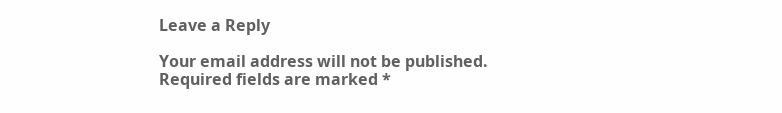Leave a Reply

Your email address will not be published. Required fields are marked *